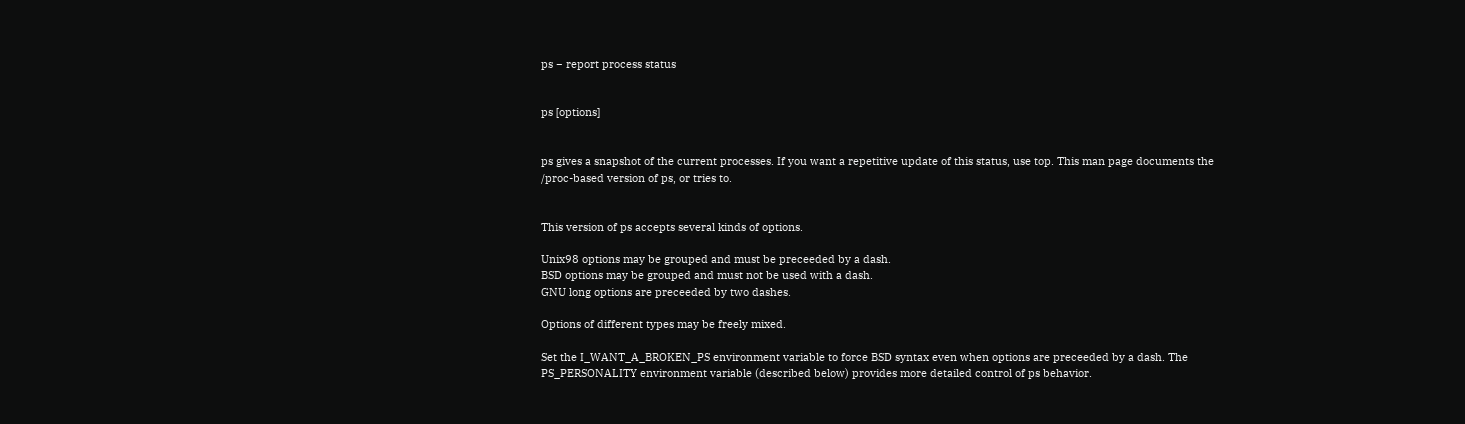ps − report process status


ps [options]


ps gives a snapshot of the current processes. If you want a repetitive update of this status, use top. This man page documents the /proc-based version of ps, or tries to.


This version of ps accepts several kinds of options.

Unix98 options may be grouped and must be preceeded by a dash.
BSD options may be grouped and must not be used with a dash.
GNU long options are preceeded by two dashes.

Options of different types may be freely mixed.

Set the I_WANT_A_BROKEN_PS environment variable to force BSD syntax even when options are preceeded by a dash. The PS_PERSONALITY environment variable (described below) provides more detailed control of ps behavior.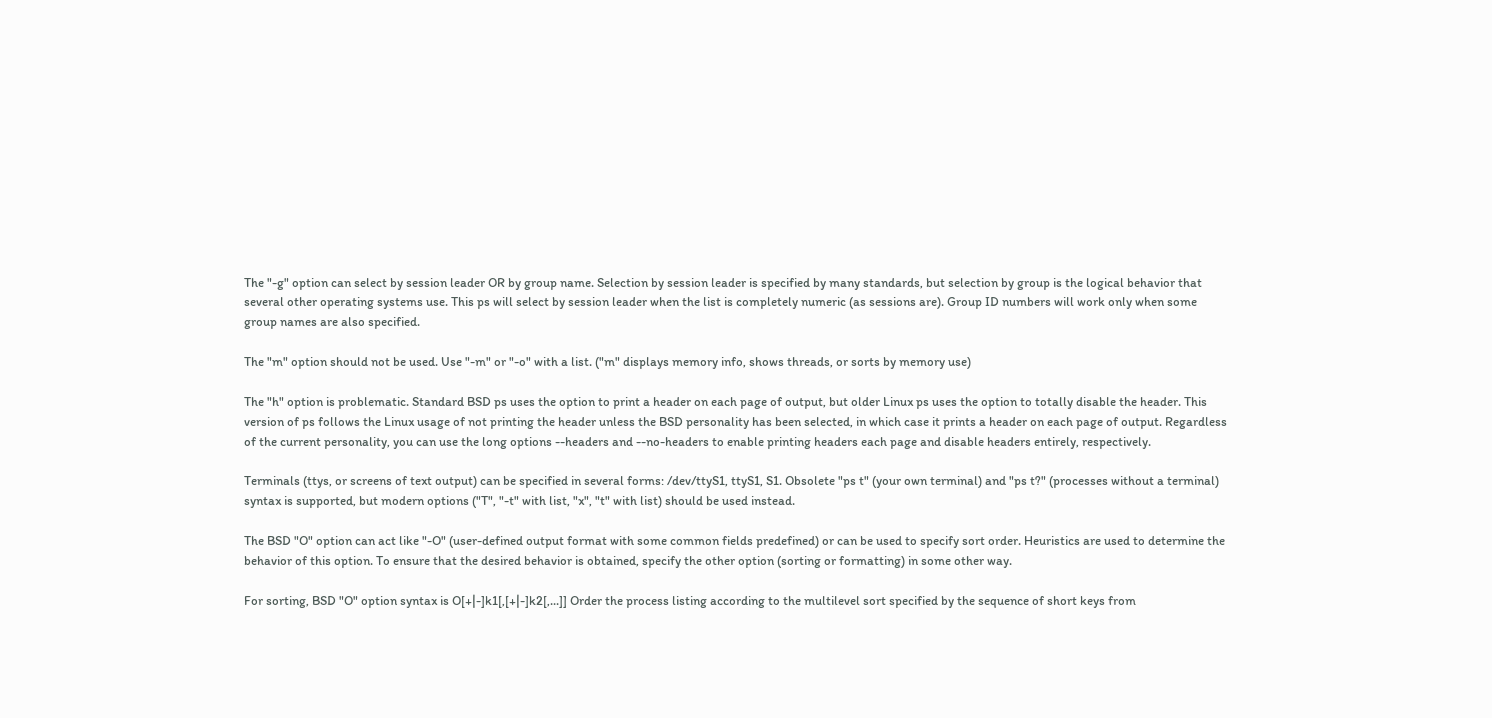The "-g" option can select by session leader OR by group name. Selection by session leader is specified by many standards, but selection by group is the logical behavior that several other operating systems use. This ps will select by session leader when the list is completely numeric (as sessions are). Group ID numbers will work only when some group names are also specified.

The "m" option should not be used. Use "-m" or "-o" with a list. ("m" displays memory info, shows threads, or sorts by memory use)

The "h" option is problematic. Standard BSD ps uses the option to print a header on each page of output, but older Linux ps uses the option to totally disable the header. This version of ps follows the Linux usage of not printing the header unless the BSD personality has been selected, in which case it prints a header on each page of output. Regardless of the current personality, you can use the long options --headers and --no-headers to enable printing headers each page and disable headers entirely, respectively.

Terminals (ttys, or screens of text output) can be specified in several forms: /dev/ttyS1, ttyS1, S1. Obsolete "ps t" (your own terminal) and "ps t?" (processes without a terminal) syntax is supported, but modern options ("T", "-t" with list, "x", "t" with list) should be used instead.

The BSD "O" option can act like "-O" (user-defined output format with some common fields predefined) or can be used to specify sort order. Heuristics are used to determine the behavior of this option. To ensure that the desired behavior is obtained, specify the other option (sorting or formatting) in some other way.

For sorting, BSD "O" option syntax is O[+|-]k1[,[+|-]k2[,...]] Order the process listing according to the multilevel sort specified by the sequence of short keys from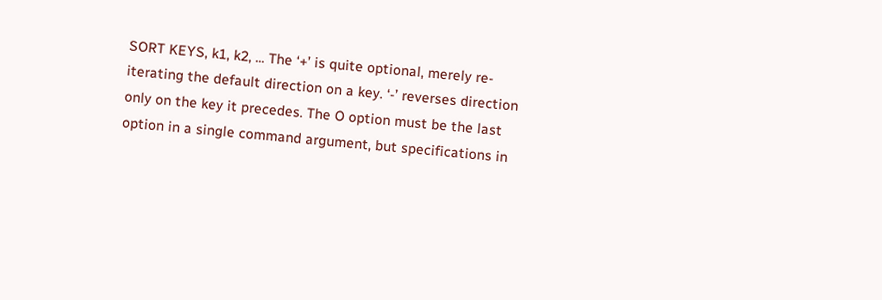SORT KEYS, k1, k2, ... The ‘+’ is quite optional, merely re-iterating the default direction on a key. ‘-’ reverses direction only on the key it precedes. The O option must be the last option in a single command argument, but specifications in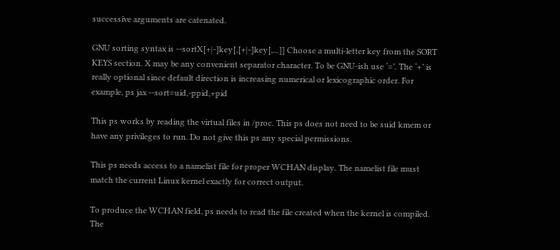successive arguments are catenated.

GNU sorting syntax is --sortX[+|-]key[,[+|-]key[,...]] Choose a multi-letter key from the SORT KEYS section. X may be any convenient separator character. To be GNU-ish use ‘=’. The ‘+’ is really optional since default direction is increasing numerical or lexicographic order. For example, ps jax --sort=uid,-ppid,+pid

This ps works by reading the virtual files in /proc. This ps does not need to be suid kmem or have any privileges to run. Do not give this ps any special permissions.

This ps needs access to a namelist file for proper WCHAN display. The namelist file must match the current Linux kernel exactly for correct output.

To produce the WCHAN field, ps needs to read the file created when the kernel is compiled. The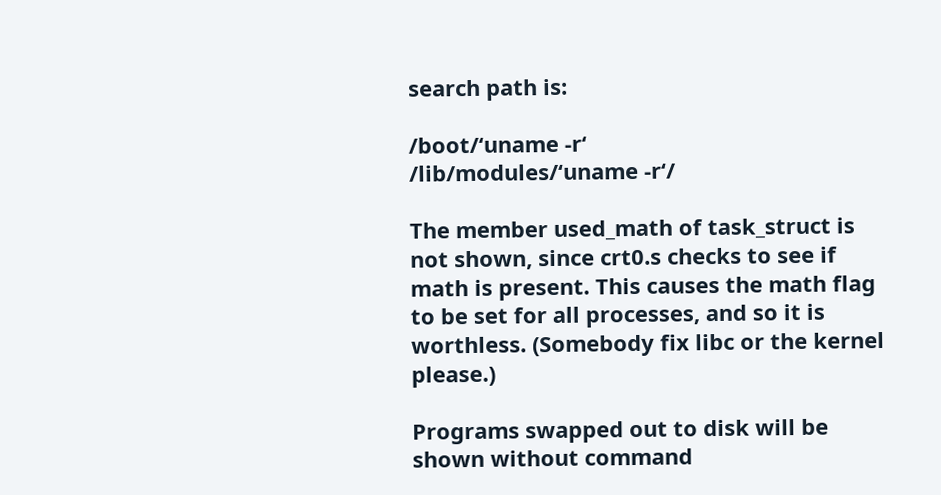search path is:

/boot/‘uname -r‘
/lib/modules/‘uname -r‘/

The member used_math of task_struct is not shown, since crt0.s checks to see if math is present. This causes the math flag to be set for all processes, and so it is worthless. (Somebody fix libc or the kernel please.)

Programs swapped out to disk will be shown without command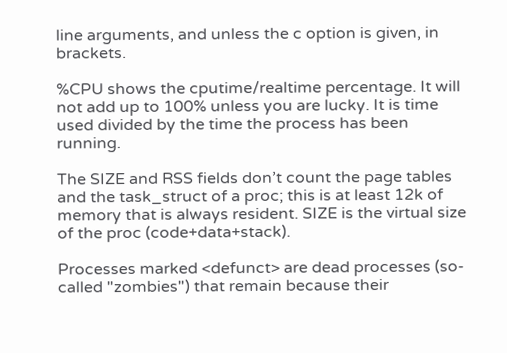line arguments, and unless the c option is given, in brackets.

%CPU shows the cputime/realtime percentage. It will not add up to 100% unless you are lucky. It is time used divided by the time the process has been running.

The SIZE and RSS fields don’t count the page tables and the task_struct of a proc; this is at least 12k of memory that is always resident. SIZE is the virtual size of the proc (code+data+stack).

Processes marked <defunct> are dead processes (so-called "zombies") that remain because their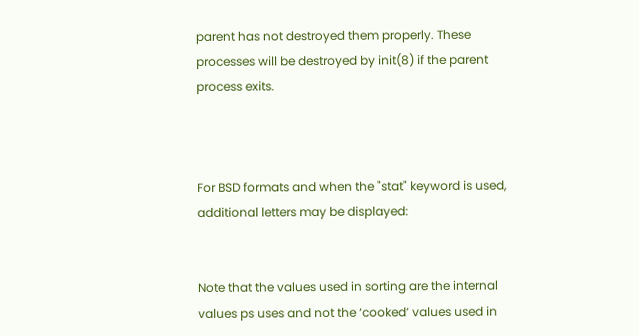parent has not destroyed them properly. These processes will be destroyed by init(8) if the parent process exits.



For BSD formats and when the "stat" keyword is used, additional letters may be displayed:


Note that the values used in sorting are the internal values ps uses and not the ‘cooked’ values used in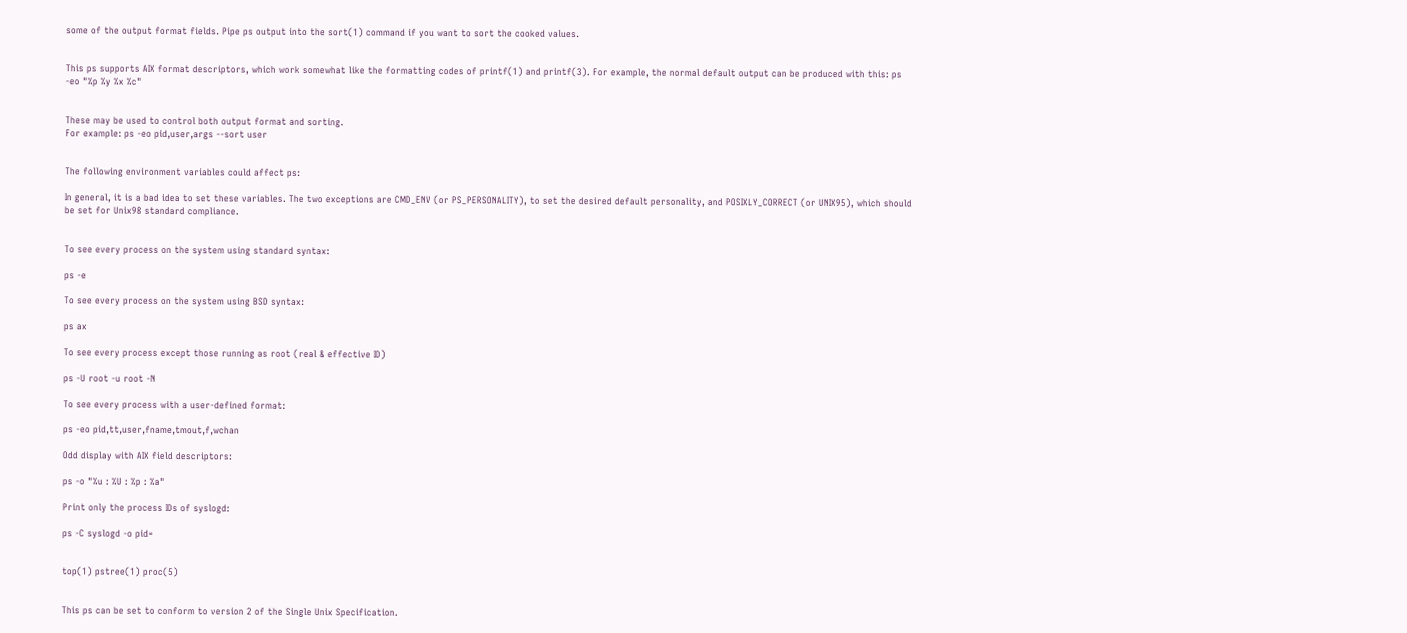some of the output format fields. Pipe ps output into the sort(1) command if you want to sort the cooked values.


This ps supports AIX format descriptors, which work somewhat like the formatting codes of printf(1) and printf(3). For example, the normal default output can be produced with this: ps -eo "%p %y %x %c"


These may be used to control both output format and sorting.
For example: ps -eo pid,user,args --sort user


The following environment variables could affect ps:

In general, it is a bad idea to set these variables. The two exceptions are CMD_ENV (or PS_PERSONALITY), to set the desired default personality, and POSIXLY_CORRECT (or UNIX95), which should be set for Unix98 standard compliance.


To see every process on the system using standard syntax:

ps -e

To see every process on the system using BSD syntax:

ps ax

To see every process except those running as root (real & effective ID)

ps -U root -u root -N

To see every process with a user-defined format:

ps -eo pid,tt,user,fname,tmout,f,wchan

Odd display with AIX field descriptors:

ps -o "%u : %U : %p : %a"

Print only the process IDs of syslogd:

ps -C syslogd -o pid=


top(1) pstree(1) proc(5)


This ps can be set to conform to version 2 of the Single Unix Specification.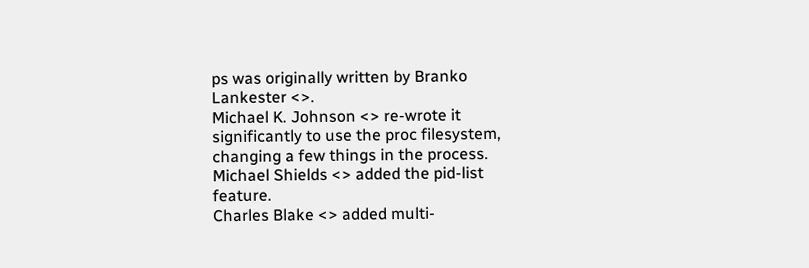ps was originally written by Branko Lankester <>.
Michael K. Johnson <> re-wrote it significantly to use the proc filesystem, changing a few things in the process.
Michael Shields <> added the pid-list feature.
Charles Blake <> added multi-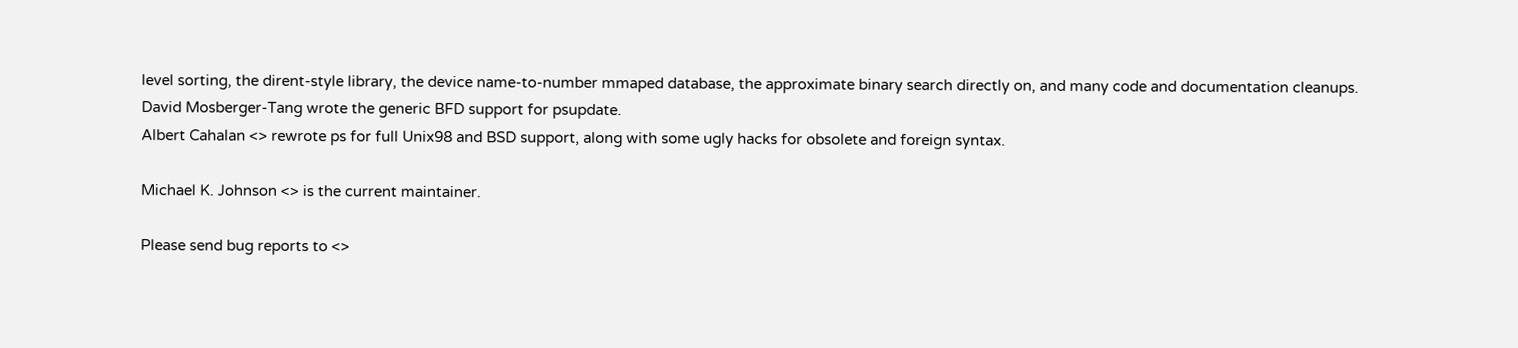level sorting, the dirent-style library, the device name-to-number mmaped database, the approximate binary search directly on, and many code and documentation cleanups.
David Mosberger-Tang wrote the generic BFD support for psupdate.
Albert Cahalan <> rewrote ps for full Unix98 and BSD support, along with some ugly hacks for obsolete and foreign syntax.

Michael K. Johnson <> is the current maintainer.

Please send bug reports to <>